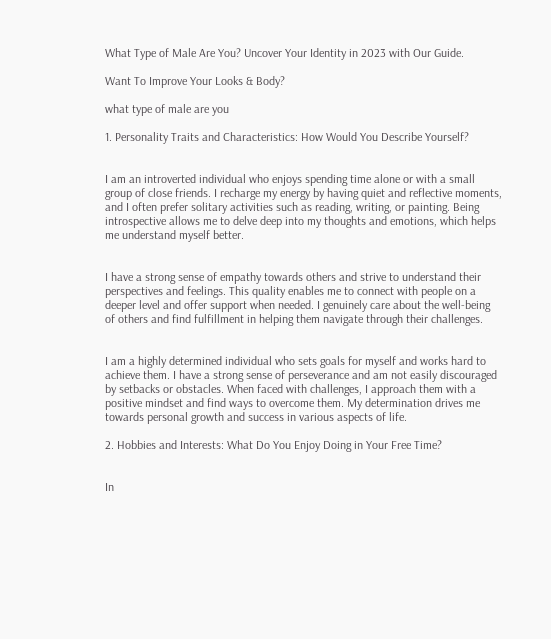What Type of Male Are You? Uncover Your Identity in 2023 with Our Guide.

Want To Improve Your Looks & Body?

what type of male are you

1. Personality Traits and Characteristics: How Would You Describe Yourself?


I am an introverted individual who enjoys spending time alone or with a small group of close friends. I recharge my energy by having quiet and reflective moments, and I often prefer solitary activities such as reading, writing, or painting. Being introspective allows me to delve deep into my thoughts and emotions, which helps me understand myself better.


I have a strong sense of empathy towards others and strive to understand their perspectives and feelings. This quality enables me to connect with people on a deeper level and offer support when needed. I genuinely care about the well-being of others and find fulfillment in helping them navigate through their challenges.


I am a highly determined individual who sets goals for myself and works hard to achieve them. I have a strong sense of perseverance and am not easily discouraged by setbacks or obstacles. When faced with challenges, I approach them with a positive mindset and find ways to overcome them. My determination drives me towards personal growth and success in various aspects of life.

2. Hobbies and Interests: What Do You Enjoy Doing in Your Free Time?


In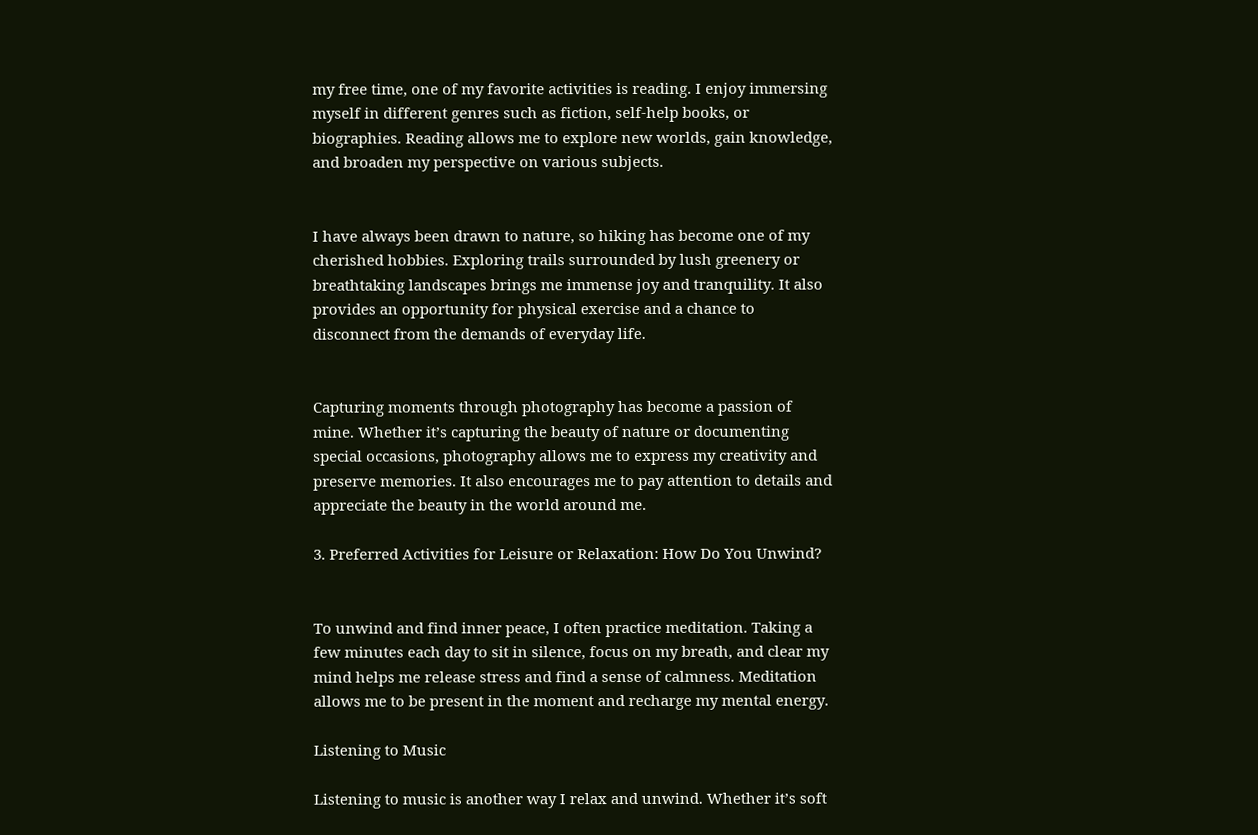my free time, one of my favorite activities is reading. I enjoy immersing myself in different genres such as fiction, self-help books, or biographies. Reading allows me to explore new worlds, gain knowledge, and broaden my perspective on various subjects.


I have always been drawn to nature, so hiking has become one of my cherished hobbies. Exploring trails surrounded by lush greenery or breathtaking landscapes brings me immense joy and tranquility. It also provides an opportunity for physical exercise and a chance to disconnect from the demands of everyday life.


Capturing moments through photography has become a passion of mine. Whether it’s capturing the beauty of nature or documenting special occasions, photography allows me to express my creativity and preserve memories. It also encourages me to pay attention to details and appreciate the beauty in the world around me.

3. Preferred Activities for Leisure or Relaxation: How Do You Unwind?


To unwind and find inner peace, I often practice meditation. Taking a few minutes each day to sit in silence, focus on my breath, and clear my mind helps me release stress and find a sense of calmness. Meditation allows me to be present in the moment and recharge my mental energy.

Listening to Music

Listening to music is another way I relax and unwind. Whether it’s soft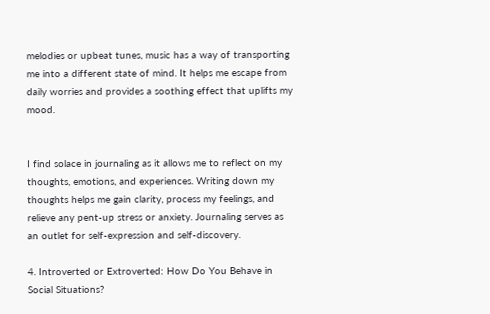melodies or upbeat tunes, music has a way of transporting me into a different state of mind. It helps me escape from daily worries and provides a soothing effect that uplifts my mood.


I find solace in journaling as it allows me to reflect on my thoughts, emotions, and experiences. Writing down my thoughts helps me gain clarity, process my feelings, and relieve any pent-up stress or anxiety. Journaling serves as an outlet for self-expression and self-discovery.

4. Introverted or Extroverted: How Do You Behave in Social Situations?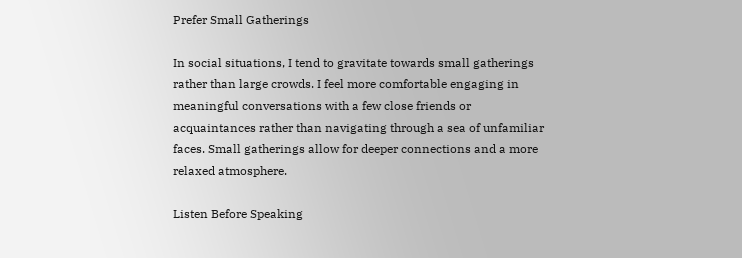Prefer Small Gatherings

In social situations, I tend to gravitate towards small gatherings rather than large crowds. I feel more comfortable engaging in meaningful conversations with a few close friends or acquaintances rather than navigating through a sea of unfamiliar faces. Small gatherings allow for deeper connections and a more relaxed atmosphere.

Listen Before Speaking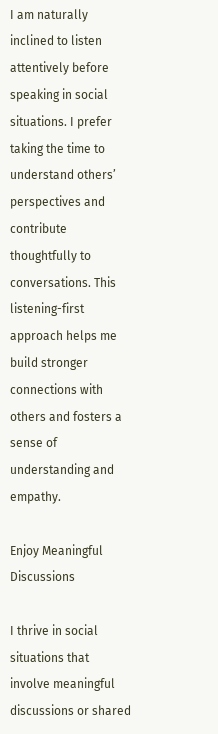I am naturally inclined to listen attentively before speaking in social situations. I prefer taking the time to understand others’ perspectives and contribute thoughtfully to conversations. This listening-first approach helps me build stronger connections with others and fosters a sense of understanding and empathy.

Enjoy Meaningful Discussions

I thrive in social situations that involve meaningful discussions or shared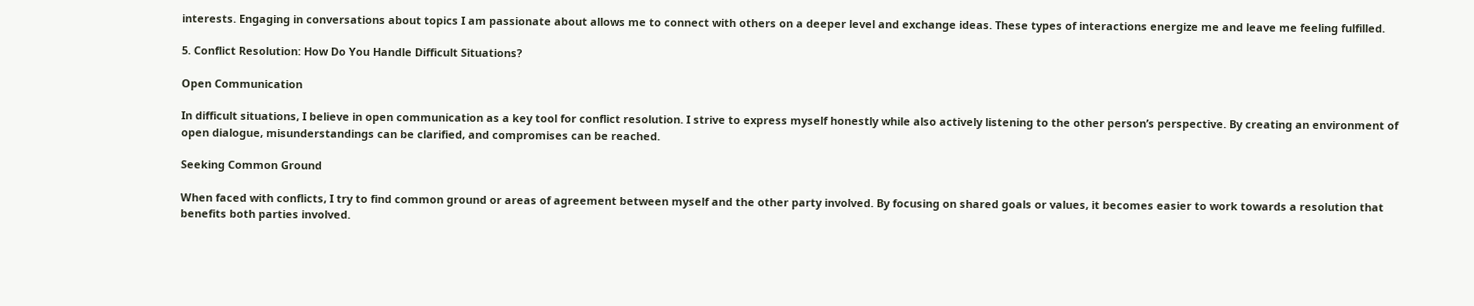interests. Engaging in conversations about topics I am passionate about allows me to connect with others on a deeper level and exchange ideas. These types of interactions energize me and leave me feeling fulfilled.

5. Conflict Resolution: How Do You Handle Difficult Situations?

Open Communication

In difficult situations, I believe in open communication as a key tool for conflict resolution. I strive to express myself honestly while also actively listening to the other person’s perspective. By creating an environment of open dialogue, misunderstandings can be clarified, and compromises can be reached.

Seeking Common Ground

When faced with conflicts, I try to find common ground or areas of agreement between myself and the other party involved. By focusing on shared goals or values, it becomes easier to work towards a resolution that benefits both parties involved.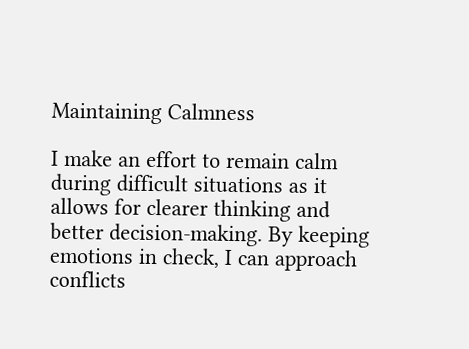Maintaining Calmness

I make an effort to remain calm during difficult situations as it allows for clearer thinking and better decision-making. By keeping emotions in check, I can approach conflicts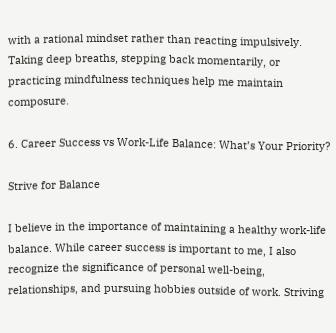with a rational mindset rather than reacting impulsively. Taking deep breaths, stepping back momentarily, or practicing mindfulness techniques help me maintain composure.

6. Career Success vs Work-Life Balance: What’s Your Priority?

Strive for Balance

I believe in the importance of maintaining a healthy work-life balance. While career success is important to me, I also recognize the significance of personal well-being, relationships, and pursuing hobbies outside of work. Striving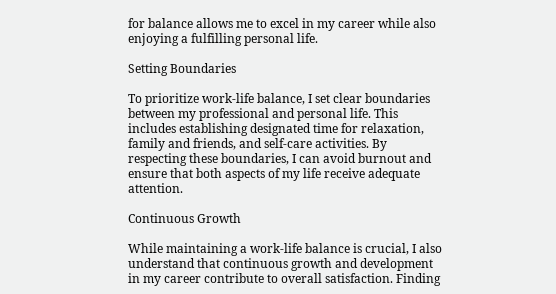for balance allows me to excel in my career while also enjoying a fulfilling personal life.

Setting Boundaries

To prioritize work-life balance, I set clear boundaries between my professional and personal life. This includes establishing designated time for relaxation, family and friends, and self-care activities. By respecting these boundaries, I can avoid burnout and ensure that both aspects of my life receive adequate attention.

Continuous Growth

While maintaining a work-life balance is crucial, I also understand that continuous growth and development in my career contribute to overall satisfaction. Finding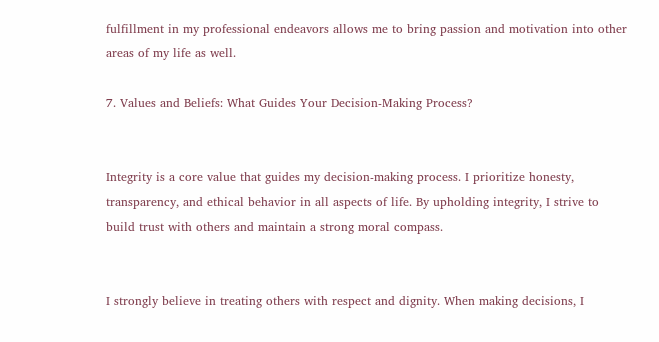fulfillment in my professional endeavors allows me to bring passion and motivation into other areas of my life as well.

7. Values and Beliefs: What Guides Your Decision-Making Process?


Integrity is a core value that guides my decision-making process. I prioritize honesty, transparency, and ethical behavior in all aspects of life. By upholding integrity, I strive to build trust with others and maintain a strong moral compass.


I strongly believe in treating others with respect and dignity. When making decisions, I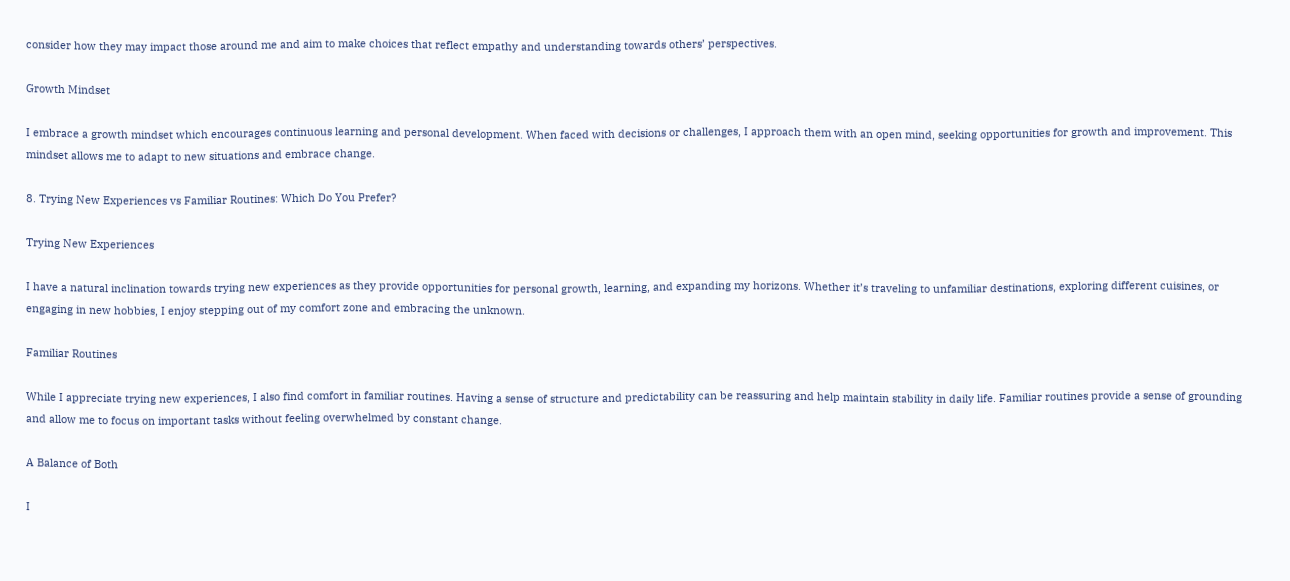consider how they may impact those around me and aim to make choices that reflect empathy and understanding towards others’ perspectives.

Growth Mindset

I embrace a growth mindset which encourages continuous learning and personal development. When faced with decisions or challenges, I approach them with an open mind, seeking opportunities for growth and improvement. This mindset allows me to adapt to new situations and embrace change.

8. Trying New Experiences vs Familiar Routines: Which Do You Prefer?

Trying New Experiences

I have a natural inclination towards trying new experiences as they provide opportunities for personal growth, learning, and expanding my horizons. Whether it’s traveling to unfamiliar destinations, exploring different cuisines, or engaging in new hobbies, I enjoy stepping out of my comfort zone and embracing the unknown.

Familiar Routines

While I appreciate trying new experiences, I also find comfort in familiar routines. Having a sense of structure and predictability can be reassuring and help maintain stability in daily life. Familiar routines provide a sense of grounding and allow me to focus on important tasks without feeling overwhelmed by constant change.

A Balance of Both

I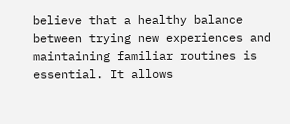believe that a healthy balance between trying new experiences and maintaining familiar routines is essential. It allows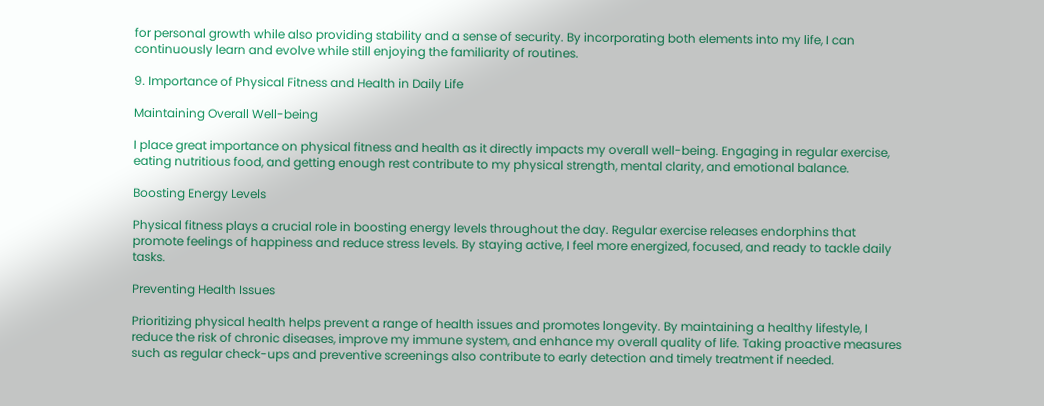for personal growth while also providing stability and a sense of security. By incorporating both elements into my life, I can continuously learn and evolve while still enjoying the familiarity of routines.

9. Importance of Physical Fitness and Health in Daily Life

Maintaining Overall Well-being

I place great importance on physical fitness and health as it directly impacts my overall well-being. Engaging in regular exercise, eating nutritious food, and getting enough rest contribute to my physical strength, mental clarity, and emotional balance.

Boosting Energy Levels

Physical fitness plays a crucial role in boosting energy levels throughout the day. Regular exercise releases endorphins that promote feelings of happiness and reduce stress levels. By staying active, I feel more energized, focused, and ready to tackle daily tasks.

Preventing Health Issues

Prioritizing physical health helps prevent a range of health issues and promotes longevity. By maintaining a healthy lifestyle, I reduce the risk of chronic diseases, improve my immune system, and enhance my overall quality of life. Taking proactive measures such as regular check-ups and preventive screenings also contribute to early detection and timely treatment if needed.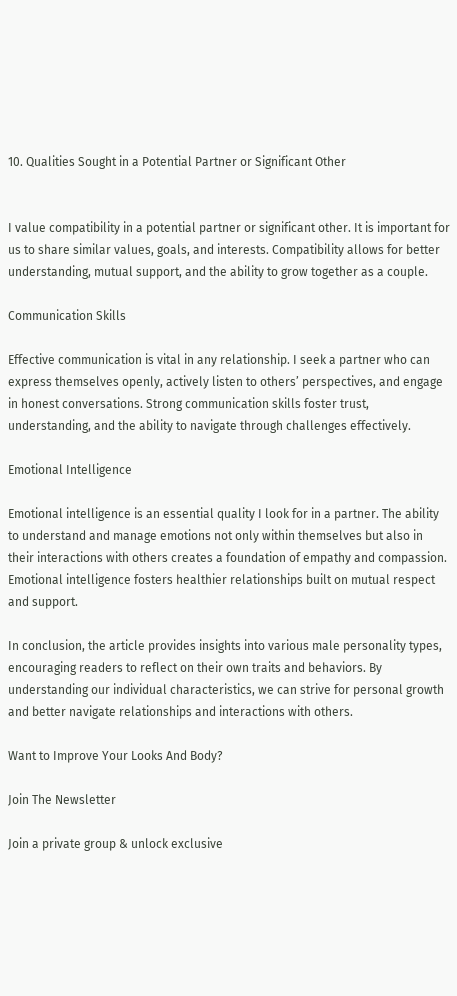10. Qualities Sought in a Potential Partner or Significant Other


I value compatibility in a potential partner or significant other. It is important for us to share similar values, goals, and interests. Compatibility allows for better understanding, mutual support, and the ability to grow together as a couple.

Communication Skills

Effective communication is vital in any relationship. I seek a partner who can express themselves openly, actively listen to others’ perspectives, and engage in honest conversations. Strong communication skills foster trust, understanding, and the ability to navigate through challenges effectively.

Emotional Intelligence

Emotional intelligence is an essential quality I look for in a partner. The ability to understand and manage emotions not only within themselves but also in their interactions with others creates a foundation of empathy and compassion. Emotional intelligence fosters healthier relationships built on mutual respect and support.

In conclusion, the article provides insights into various male personality types, encouraging readers to reflect on their own traits and behaviors. By understanding our individual characteristics, we can strive for personal growth and better navigate relationships and interactions with others.

Want to Improve Your Looks And Body?

Join The Newsletter

Join a private group & unlock exclusive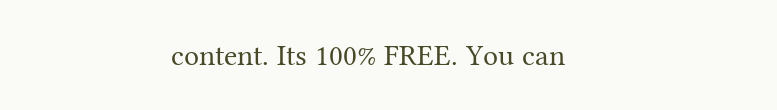content. Its 100% FREE. You can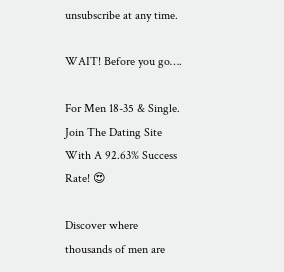unsubscribe at any time.

WAIT! Before you go….

For Men 18-35 & Single. Join The Dating Site With A 92.63% Success Rate! 😍

Discover where thousands of men are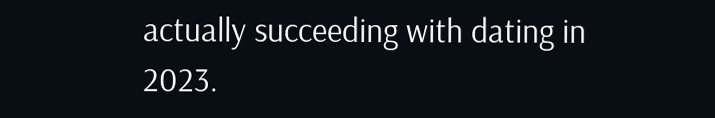actually succeeding with dating in 2023.